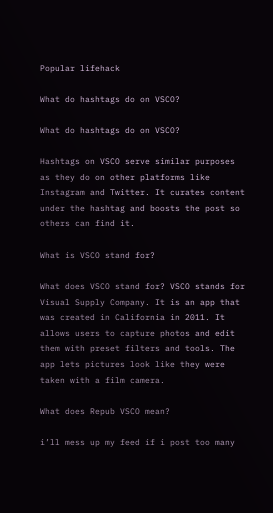Popular lifehack

What do hashtags do on VSCO?

What do hashtags do on VSCO?

Hashtags on VSCO serve similar purposes as they do on other platforms like Instagram and Twitter. It curates content under the hashtag and boosts the post so others can find it.

What is VSCO stand for?

What does VSCO stand for? VSCO stands for Visual Supply Company. It is an app that was created in California in 2011. It allows users to capture photos and edit them with preset filters and tools. The app lets pictures look like they were taken with a film camera.

What does Repub VSCO mean?

i’ll mess up my feed if i post too many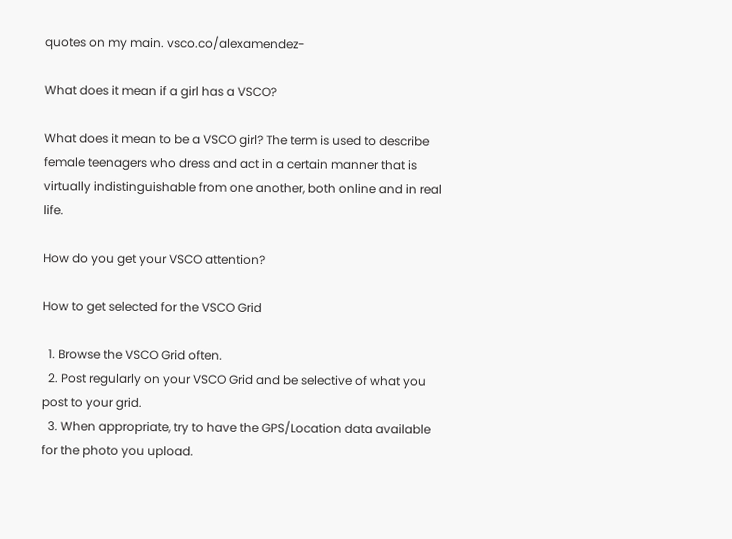quotes on my main. vsco.co/alexamendez-

What does it mean if a girl has a VSCO?

What does it mean to be a VSCO girl? The term is used to describe female teenagers who dress and act in a certain manner that is virtually indistinguishable from one another, both online and in real life.

How do you get your VSCO attention?

How to get selected for the VSCO Grid

  1. Browse the VSCO Grid often.
  2. Post regularly on your VSCO Grid and be selective of what you post to your grid.
  3. When appropriate, try to have the GPS/Location data available for the photo you upload.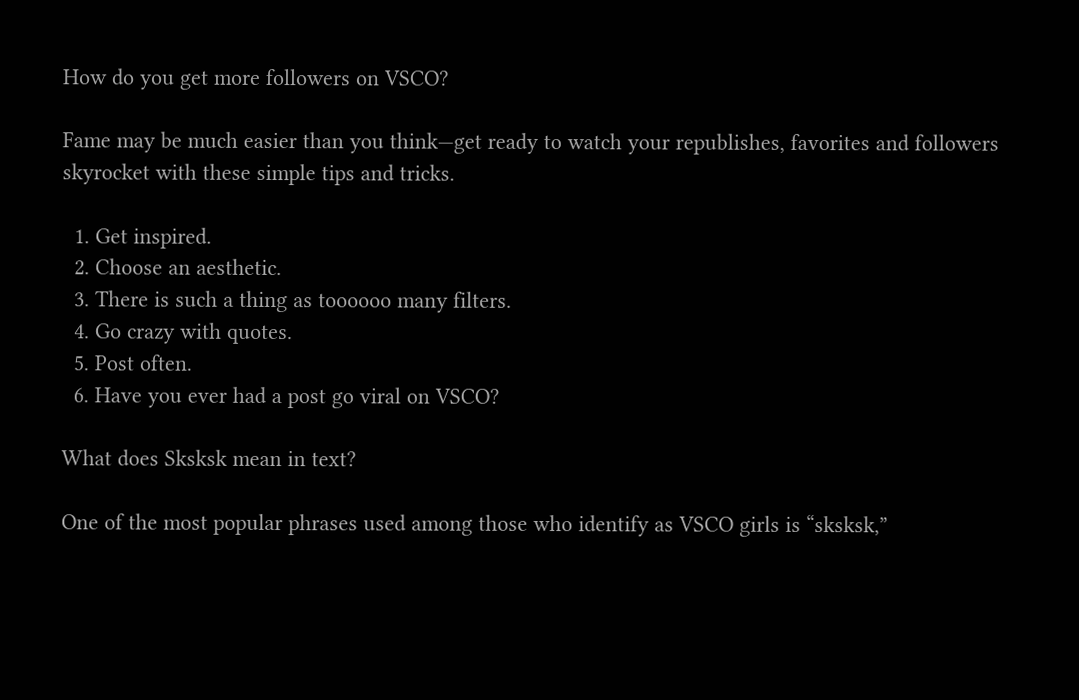How do you get more followers on VSCO?

Fame may be much easier than you think—get ready to watch your republishes, favorites and followers skyrocket with these simple tips and tricks.

  1. Get inspired.
  2. Choose an aesthetic.
  3. There is such a thing as toooooo many filters.
  4. Go crazy with quotes.
  5. Post often.
  6. Have you ever had a post go viral on VSCO?

What does Sksksk mean in text?

One of the most popular phrases used among those who identify as VSCO girls is “sksksk,”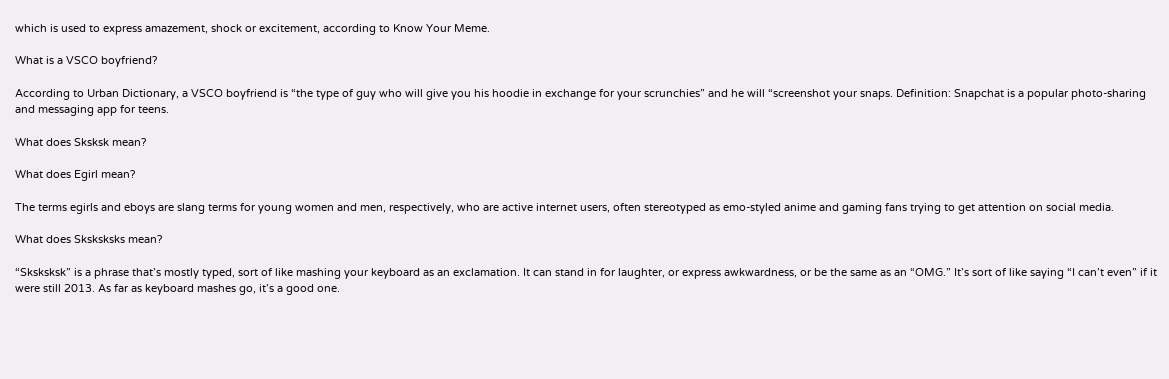which is used to express amazement, shock or excitement, according to Know Your Meme.

What is a VSCO boyfriend?

According to Urban Dictionary, a VSCO boyfriend is “the type of guy who will give you his hoodie in exchange for your scrunchies” and he will “screenshot your snaps. Definition: Snapchat is a popular photo-sharing and messaging app for teens.

What does Sksksk mean?

What does Egirl mean?

The terms egirls and eboys are slang terms for young women and men, respectively, who are active internet users, often stereotyped as emo-styled anime and gaming fans trying to get attention on social media.

What does Sksksksks mean?

“Sksksksk” is a phrase that’s mostly typed, sort of like mashing your keyboard as an exclamation. It can stand in for laughter, or express awkwardness, or be the same as an “OMG.” It’s sort of like saying “I can’t even” if it were still 2013. As far as keyboard mashes go, it’s a good one.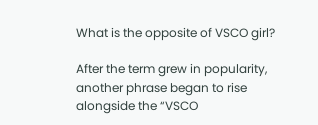What is the opposite of VSCO girl?

After the term grew in popularity, another phrase began to rise alongside the “VSCO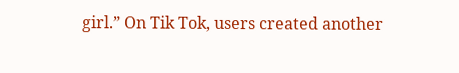girl.” On Tik Tok, users created another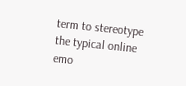term to stereotype the typical online emo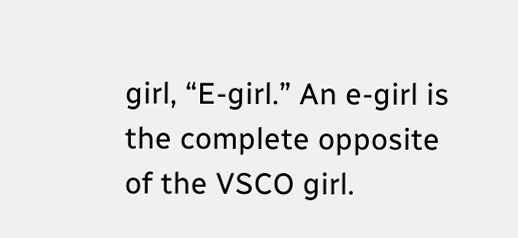girl, “E-girl.” An e-girl is the complete opposite of the VSCO girl.